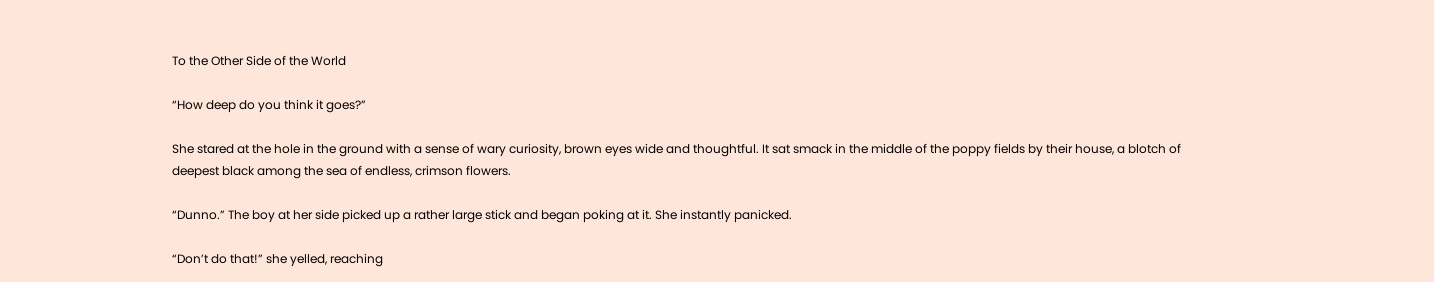To the Other Side of the World

“How deep do you think it goes?”

She stared at the hole in the ground with a sense of wary curiosity, brown eyes wide and thoughtful. It sat smack in the middle of the poppy fields by their house, a blotch of deepest black among the sea of endless, crimson flowers.

“Dunno.” The boy at her side picked up a rather large stick and began poking at it. She instantly panicked.

“Don’t do that!” she yelled, reaching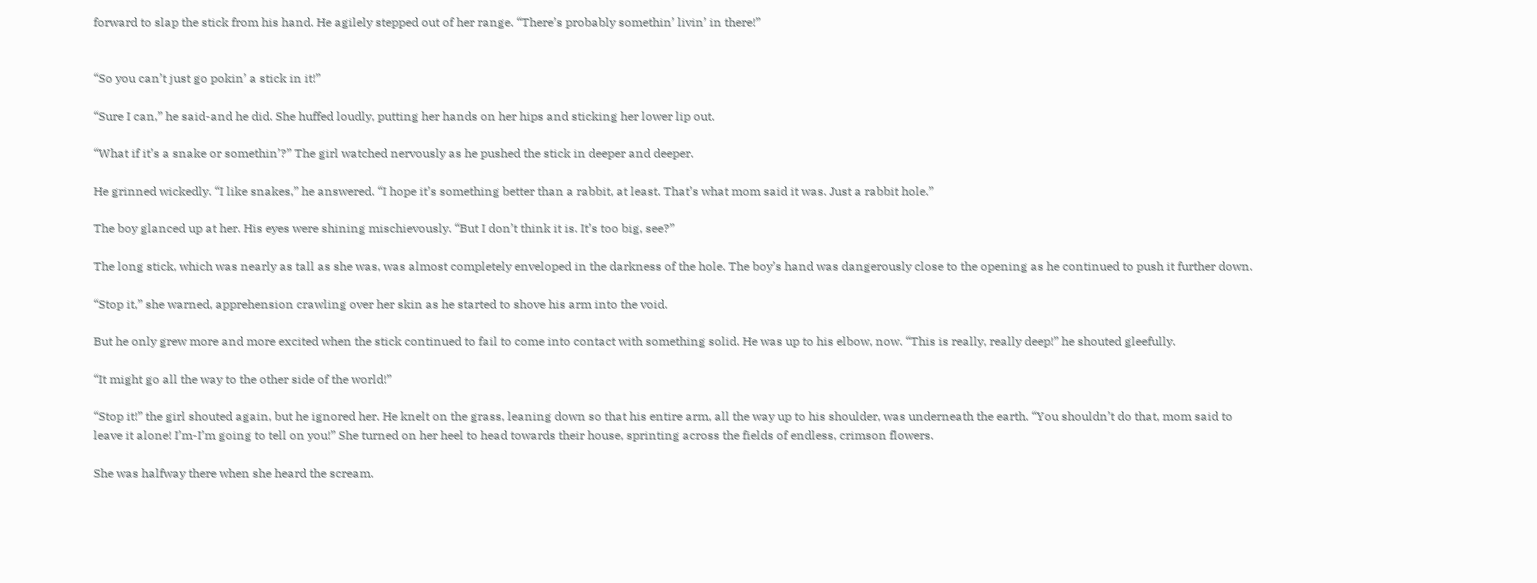forward to slap the stick from his hand. He agilely stepped out of her range. “There’s probably somethin’ livin’ in there!”


“So you can’t just go pokin’ a stick in it!”

“Sure I can,” he said-and he did. She huffed loudly, putting her hands on her hips and sticking her lower lip out.

“What if it’s a snake or somethin’?” The girl watched nervously as he pushed the stick in deeper and deeper.

He grinned wickedly. “I like snakes,” he answered. “I hope it’s something better than a rabbit, at least. That’s what mom said it was. Just a rabbit hole.”

The boy glanced up at her. His eyes were shining mischievously. “But I don’t think it is. It’s too big, see?”

The long stick, which was nearly as tall as she was, was almost completely enveloped in the darkness of the hole. The boy’s hand was dangerously close to the opening as he continued to push it further down.

“Stop it,” she warned, apprehension crawling over her skin as he started to shove his arm into the void.

But he only grew more and more excited when the stick continued to fail to come into contact with something solid. He was up to his elbow, now. “This is really, really deep!” he shouted gleefully.

“It might go all the way to the other side of the world!”

“Stop it!” the girl shouted again, but he ignored her. He knelt on the grass, leaning down so that his entire arm, all the way up to his shoulder, was underneath the earth. “You shouldn’t do that, mom said to leave it alone! I’m-I’m going to tell on you!” She turned on her heel to head towards their house, sprinting across the fields of endless, crimson flowers.

She was halfway there when she heard the scream.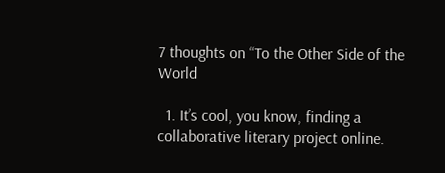7 thoughts on “To the Other Side of the World

  1. It’s cool, you know, finding a collaborative literary project online.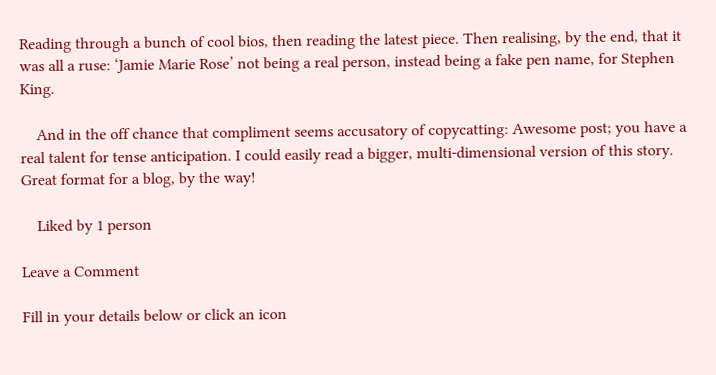Reading through a bunch of cool bios, then reading the latest piece. Then realising, by the end, that it was all a ruse: ‘Jamie Marie Rose’ not being a real person, instead being a fake pen name, for Stephen King.

    And in the off chance that compliment seems accusatory of copycatting: Awesome post; you have a real talent for tense anticipation. I could easily read a bigger, multi-dimensional version of this story. Great format for a blog, by the way!

    Liked by 1 person

Leave a Comment

Fill in your details below or click an icon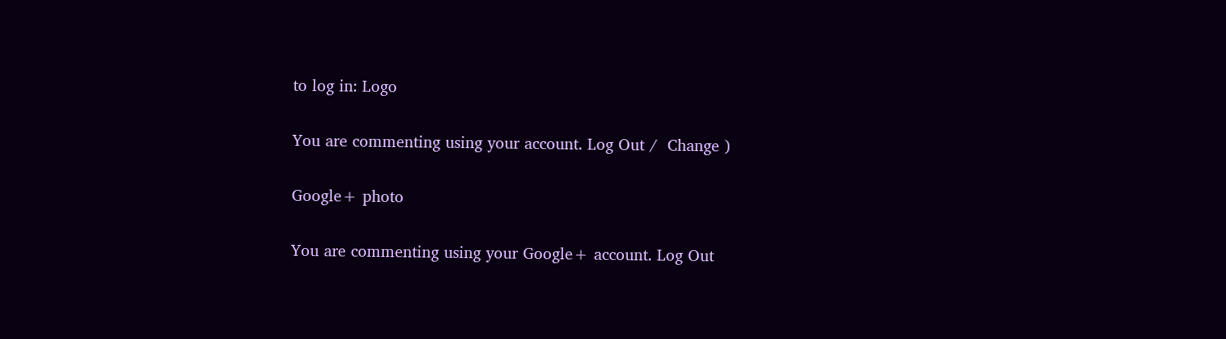to log in: Logo

You are commenting using your account. Log Out /  Change )

Google+ photo

You are commenting using your Google+ account. Log Out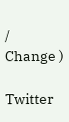/  Change )

Twitter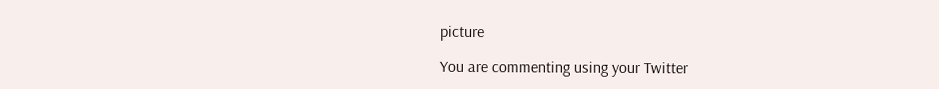picture

You are commenting using your Twitter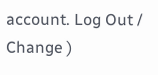account. Log Out /  Change )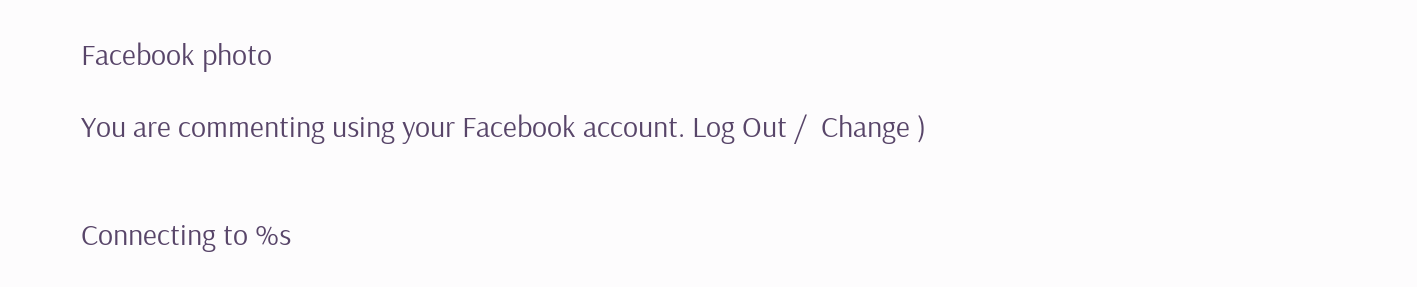Facebook photo

You are commenting using your Facebook account. Log Out /  Change )


Connecting to %s